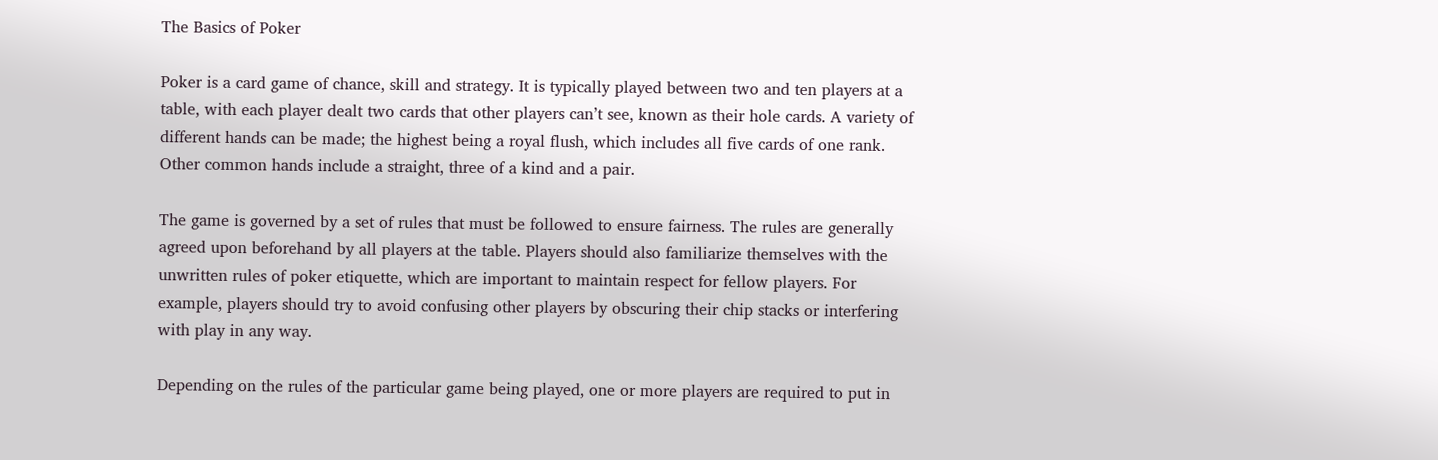The Basics of Poker

Poker is a card game of chance, skill and strategy. It is typically played between two and ten players at a table, with each player dealt two cards that other players can’t see, known as their hole cards. A variety of different hands can be made; the highest being a royal flush, which includes all five cards of one rank. Other common hands include a straight, three of a kind and a pair.

The game is governed by a set of rules that must be followed to ensure fairness. The rules are generally agreed upon beforehand by all players at the table. Players should also familiarize themselves with the unwritten rules of poker etiquette, which are important to maintain respect for fellow players. For example, players should try to avoid confusing other players by obscuring their chip stacks or interfering with play in any way.

Depending on the rules of the particular game being played, one or more players are required to put in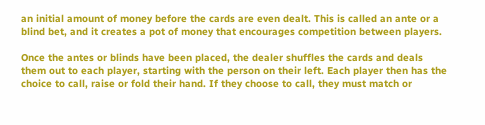an initial amount of money before the cards are even dealt. This is called an ante or a blind bet, and it creates a pot of money that encourages competition between players.

Once the antes or blinds have been placed, the dealer shuffles the cards and deals them out to each player, starting with the person on their left. Each player then has the choice to call, raise or fold their hand. If they choose to call, they must match or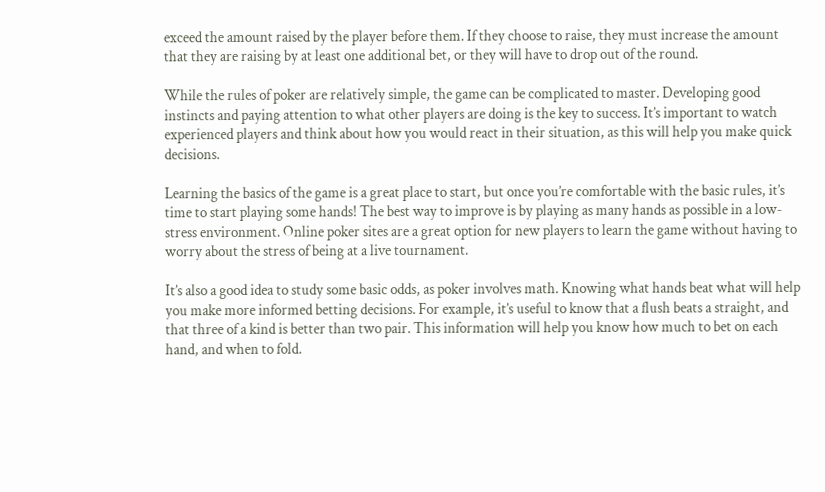exceed the amount raised by the player before them. If they choose to raise, they must increase the amount that they are raising by at least one additional bet, or they will have to drop out of the round.

While the rules of poker are relatively simple, the game can be complicated to master. Developing good instincts and paying attention to what other players are doing is the key to success. It’s important to watch experienced players and think about how you would react in their situation, as this will help you make quick decisions.

Learning the basics of the game is a great place to start, but once you’re comfortable with the basic rules, it’s time to start playing some hands! The best way to improve is by playing as many hands as possible in a low-stress environment. Online poker sites are a great option for new players to learn the game without having to worry about the stress of being at a live tournament.

It’s also a good idea to study some basic odds, as poker involves math. Knowing what hands beat what will help you make more informed betting decisions. For example, it’s useful to know that a flush beats a straight, and that three of a kind is better than two pair. This information will help you know how much to bet on each hand, and when to fold.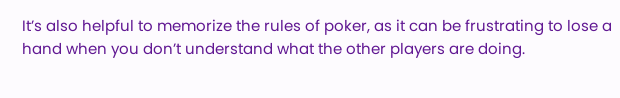It’s also helpful to memorize the rules of poker, as it can be frustrating to lose a hand when you don’t understand what the other players are doing.